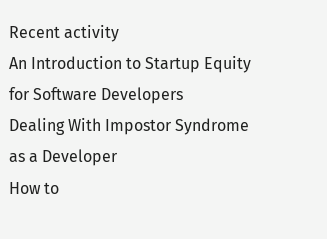Recent activity
An Introduction to Startup Equity for Software Developers
Dealing With Impostor Syndrome as a Developer
How to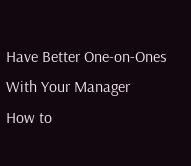Have Better One-on-Ones With Your Manager
How to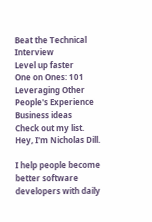Beat the Technical Interview
Level up faster
One on Ones: 101
Leveraging Other People's Experience
Business ideas
Check out my list.
Hey, I'm Nicholas Dill.

I help people become better software developers with daily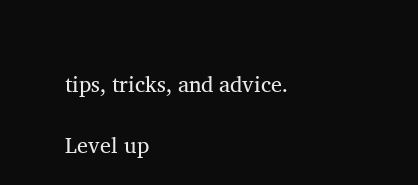tips, tricks, and advice.

Level up